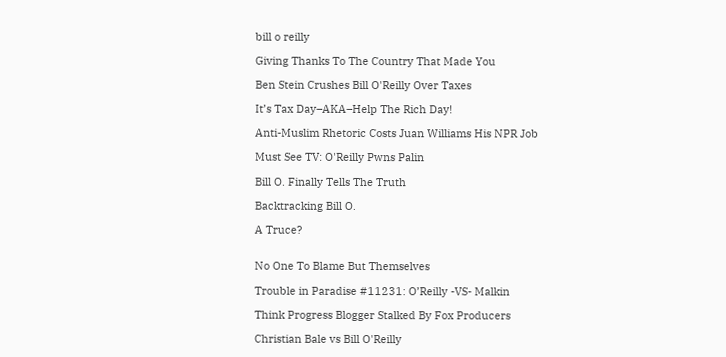bill o reilly

Giving Thanks To The Country That Made You

Ben Stein Crushes Bill O'Reilly Over Taxes

It’s Tax Day–AKA–Help The Rich Day!

Anti-Muslim Rhetoric Costs Juan Williams His NPR Job

Must See TV: O'Reilly Pwns Palin

Bill O. Finally Tells The Truth

Backtracking Bill O.

A Truce?


No One To Blame But Themselves

Trouble in Paradise #11231: O’Reilly -VS- Malkin

Think Progress Blogger Stalked By Fox Producers

Christian Bale vs Bill O'Reilly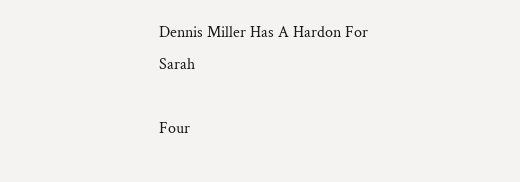Dennis Miller Has A Hardon For Sarah

Four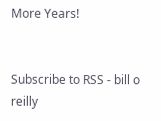More Years!


Subscribe to RSS - bill o reilly